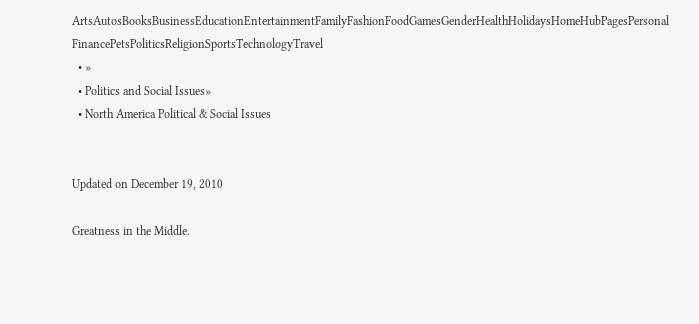ArtsAutosBooksBusinessEducationEntertainmentFamilyFashionFoodGamesGenderHealthHolidaysHomeHubPagesPersonal FinancePetsPoliticsReligionSportsTechnologyTravel
  • »
  • Politics and Social Issues»
  • North America Political & Social Issues


Updated on December 19, 2010

Greatness in the Middle.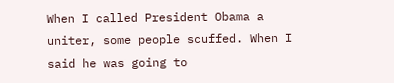When I called President Obama a uniter, some people scuffed. When I said he was going to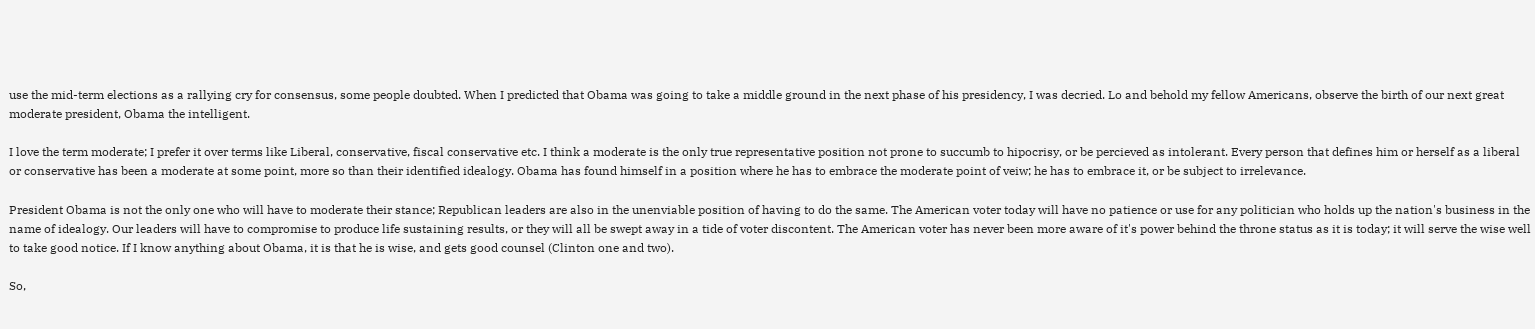use the mid-term elections as a rallying cry for consensus, some people doubted. When I predicted that Obama was going to take a middle ground in the next phase of his presidency, I was decried. Lo and behold my fellow Americans, observe the birth of our next great moderate president, Obama the intelligent.

I love the term moderate; I prefer it over terms like Liberal, conservative, fiscal conservative etc. I think a moderate is the only true representative position not prone to succumb to hipocrisy, or be percieved as intolerant. Every person that defines him or herself as a liberal or conservative has been a moderate at some point, more so than their identified idealogy. Obama has found himself in a position where he has to embrace the moderate point of veiw; he has to embrace it, or be subject to irrelevance.

President Obama is not the only one who will have to moderate their stance; Republican leaders are also in the unenviable position of having to do the same. The American voter today will have no patience or use for any politician who holds up the nation's business in the name of idealogy. Our leaders will have to compromise to produce life sustaining results, or they will all be swept away in a tide of voter discontent. The American voter has never been more aware of it's power behind the throne status as it is today; it will serve the wise well to take good notice. If I know anything about Obama, it is that he is wise, and gets good counsel (Clinton one and two).

So,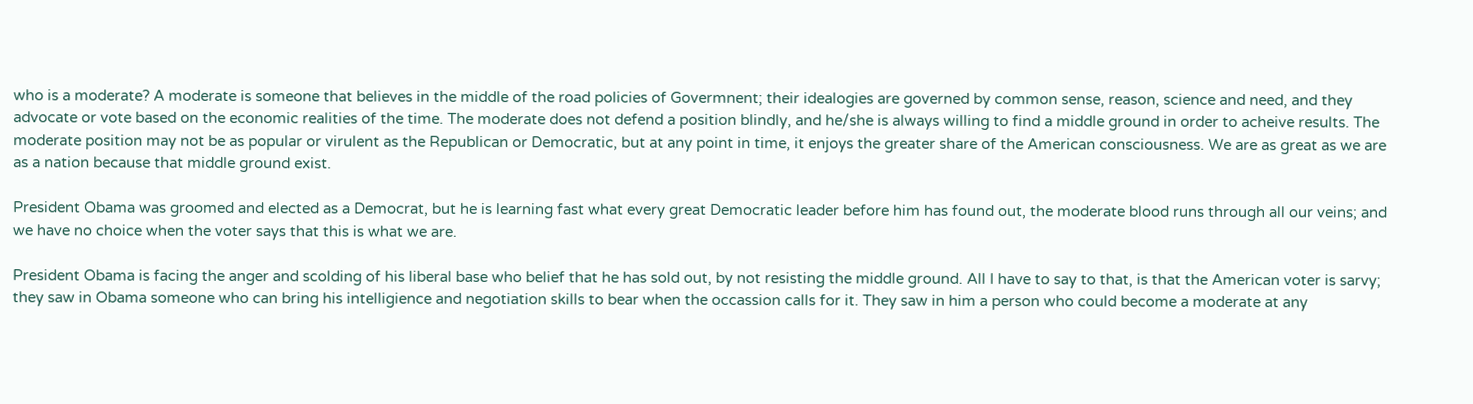who is a moderate? A moderate is someone that believes in the middle of the road policies of Govermnent; their idealogies are governed by common sense, reason, science and need, and they advocate or vote based on the economic realities of the time. The moderate does not defend a position blindly, and he/she is always willing to find a middle ground in order to acheive results. The moderate position may not be as popular or virulent as the Republican or Democratic, but at any point in time, it enjoys the greater share of the American consciousness. We are as great as we are as a nation because that middle ground exist.

President Obama was groomed and elected as a Democrat, but he is learning fast what every great Democratic leader before him has found out, the moderate blood runs through all our veins; and we have no choice when the voter says that this is what we are.

President Obama is facing the anger and scolding of his liberal base who belief that he has sold out, by not resisting the middle ground. All I have to say to that, is that the American voter is sarvy; they saw in Obama someone who can bring his intelligience and negotiation skills to bear when the occassion calls for it. They saw in him a person who could become a moderate at any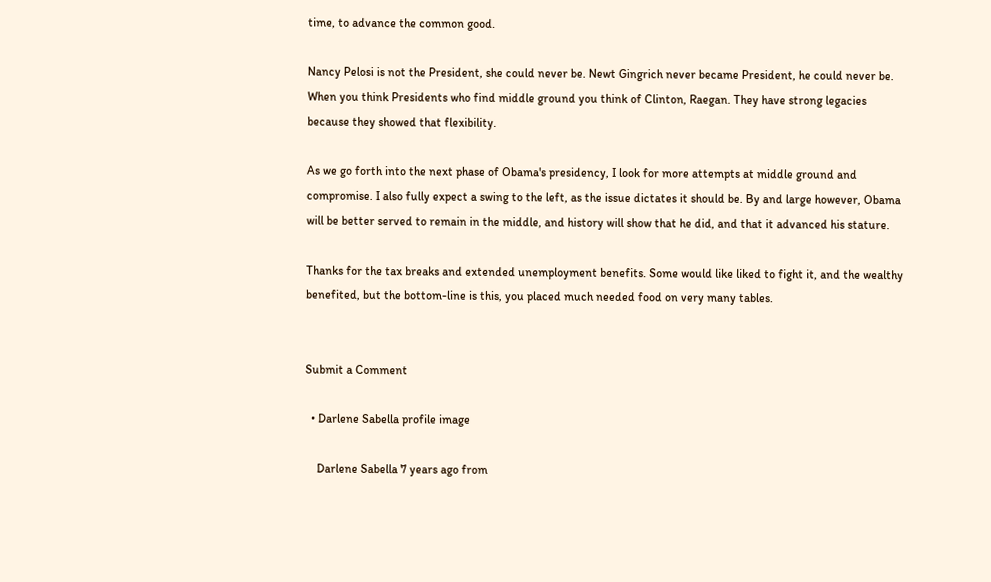time, to advance the common good.

Nancy Pelosi is not the President, she could never be. Newt Gingrich never became President, he could never be. When you think Presidents who find middle ground you think of Clinton, Raegan. They have strong legacies because they showed that flexibility.

As we go forth into the next phase of Obama's presidency, I look for more attempts at middle ground and compromise. I also fully expect a swing to the left, as the issue dictates it should be. By and large however, Obama will be better served to remain in the middle, and history will show that he did, and that it advanced his stature.

Thanks for the tax breaks and extended unemployment benefits. Some would like liked to fight it, and the wealthy benefited, but the bottom-line is this, you placed much needed food on very many tables.


Submit a Comment

  • Darlene Sabella profile image

    Darlene Sabella 7 years ago from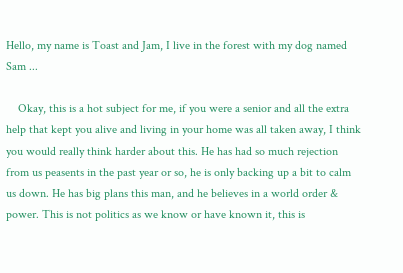Hello, my name is Toast and Jam, I live in the forest with my dog named Sam ...

    Okay, this is a hot subject for me, if you were a senior and all the extra help that kept you alive and living in your home was all taken away, I think you would really think harder about this. He has had so much rejection from us peasents in the past year or so, he is only backing up a bit to calm us down. He has big plans this man, and he believes in a world order & power. This is not politics as we know or have known it, this is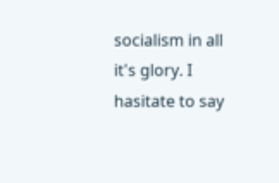socialism in all it's glory. I hasitate to say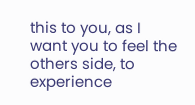this to you, as I want you to feel the others side, to experience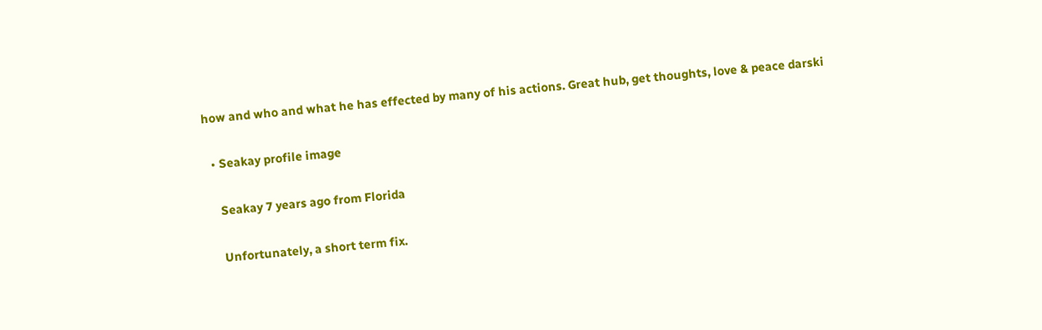how and who and what he has effected by many of his actions. Great hub, get thoughts, love & peace darski

  • Seakay profile image

    Seakay 7 years ago from Florida

    Unfortunately, a short term fix.